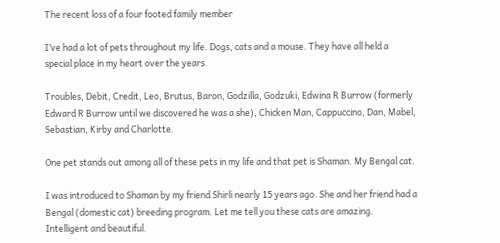The recent loss of a four footed family member

I’ve had a lot of pets throughout my life. Dogs, cats and a mouse. They have all held a special place in my heart over the years.

Troubles, Debit, Credit, Leo, Brutus, Baron, Godzilla, Godzuki, Edwina R Burrow (formerly Edward R Burrow until we discovered he was a she), Chicken Man, Cappuccino, Dan, Mabel, Sebastian, Kirby and Charlotte.

One pet stands out among all of these pets in my life and that pet is Shaman. My Bengal cat.

I was introduced to Shaman by my friend Shirli nearly 15 years ago. She and her friend had a Bengal (domestic cat) breeding program. Let me tell you these cats are amazing. Intelligent and beautiful.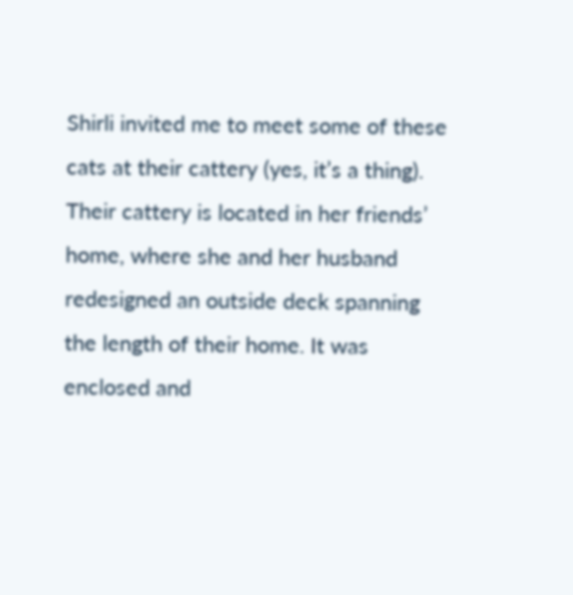Shirli invited me to meet some of these cats at their cattery (yes, it’s a thing). Their cattery is located in her friends’ home, where she and her husband redesigned an outside deck spanning the length of their home. It was enclosed and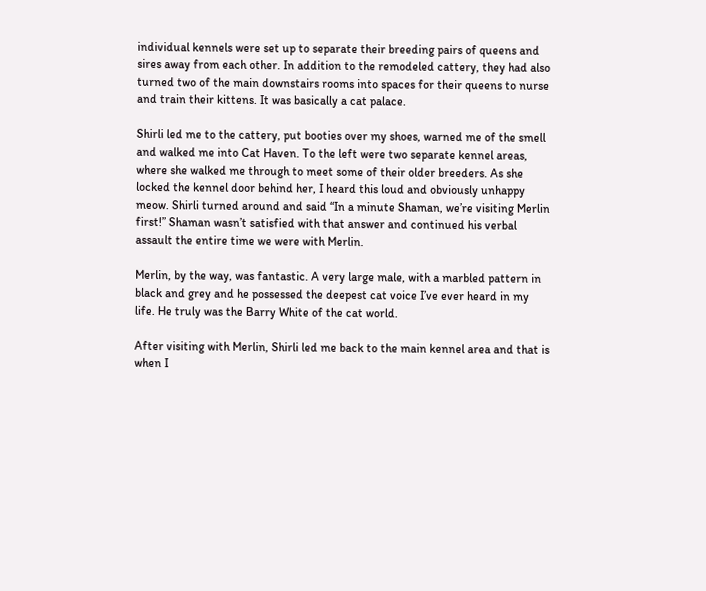individual kennels were set up to separate their breeding pairs of queens and sires away from each other. In addition to the remodeled cattery, they had also turned two of the main downstairs rooms into spaces for their queens to nurse and train their kittens. It was basically a cat palace.

Shirli led me to the cattery, put booties over my shoes, warned me of the smell and walked me into Cat Haven. To the left were two separate kennel areas, where she walked me through to meet some of their older breeders. As she locked the kennel door behind her, I heard this loud and obviously unhappy meow. Shirli turned around and said “In a minute Shaman, we’re visiting Merlin first!” Shaman wasn’t satisfied with that answer and continued his verbal assault the entire time we were with Merlin.

Merlin, by the way, was fantastic. A very large male, with a marbled pattern in black and grey and he possessed the deepest cat voice I’ve ever heard in my life. He truly was the Barry White of the cat world.

After visiting with Merlin, Shirli led me back to the main kennel area and that is when I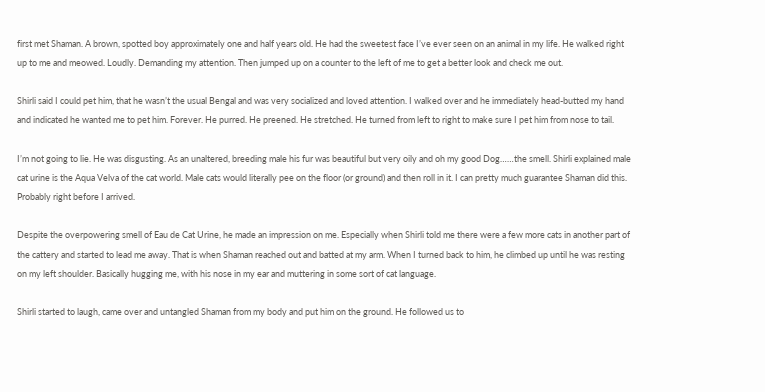first met Shaman. A brown, spotted boy approximately one and half years old. He had the sweetest face I’ve ever seen on an animal in my life. He walked right up to me and meowed. Loudly. Demanding my attention. Then jumped up on a counter to the left of me to get a better look and check me out.

Shirli said I could pet him, that he wasn’t the usual Bengal and was very socialized and loved attention. I walked over and he immediately head-butted my hand and indicated he wanted me to pet him. Forever. He purred. He preened. He stretched. He turned from left to right to make sure I pet him from nose to tail.

I’m not going to lie. He was disgusting. As an unaltered, breeding male his fur was beautiful but very oily and oh my good Dog……the smell. Shirli explained male cat urine is the Aqua Velva of the cat world. Male cats would literally pee on the floor (or ground) and then roll in it. I can pretty much guarantee Shaman did this. Probably right before I arrived.

Despite the overpowering smell of Eau de Cat Urine, he made an impression on me. Especially when Shirli told me there were a few more cats in another part of the cattery and started to lead me away. That is when Shaman reached out and batted at my arm. When I turned back to him, he climbed up until he was resting on my left shoulder. Basically hugging me, with his nose in my ear and muttering in some sort of cat language.

Shirli started to laugh, came over and untangled Shaman from my body and put him on the ground. He followed us to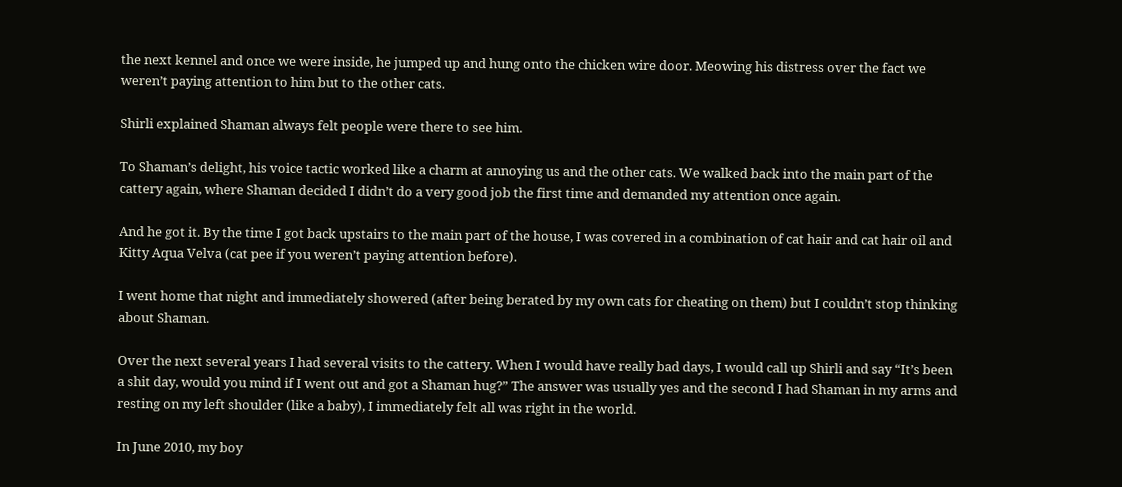the next kennel and once we were inside, he jumped up and hung onto the chicken wire door. Meowing his distress over the fact we weren’t paying attention to him but to the other cats.

Shirli explained Shaman always felt people were there to see him.

To Shaman’s delight, his voice tactic worked like a charm at annoying us and the other cats. We walked back into the main part of the cattery again, where Shaman decided I didn’t do a very good job the first time and demanded my attention once again.

And he got it. By the time I got back upstairs to the main part of the house, I was covered in a combination of cat hair and cat hair oil and Kitty Aqua Velva (cat pee if you weren’t paying attention before).

I went home that night and immediately showered (after being berated by my own cats for cheating on them) but I couldn’t stop thinking about Shaman.

Over the next several years I had several visits to the cattery. When I would have really bad days, I would call up Shirli and say “It’s been a shit day, would you mind if I went out and got a Shaman hug?” The answer was usually yes and the second I had Shaman in my arms and resting on my left shoulder (like a baby), I immediately felt all was right in the world.

In June 2010, my boy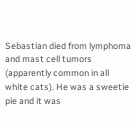Sebastian died from lymphoma and mast cell tumors (apparently common in all white cats). He was a sweetie pie and it was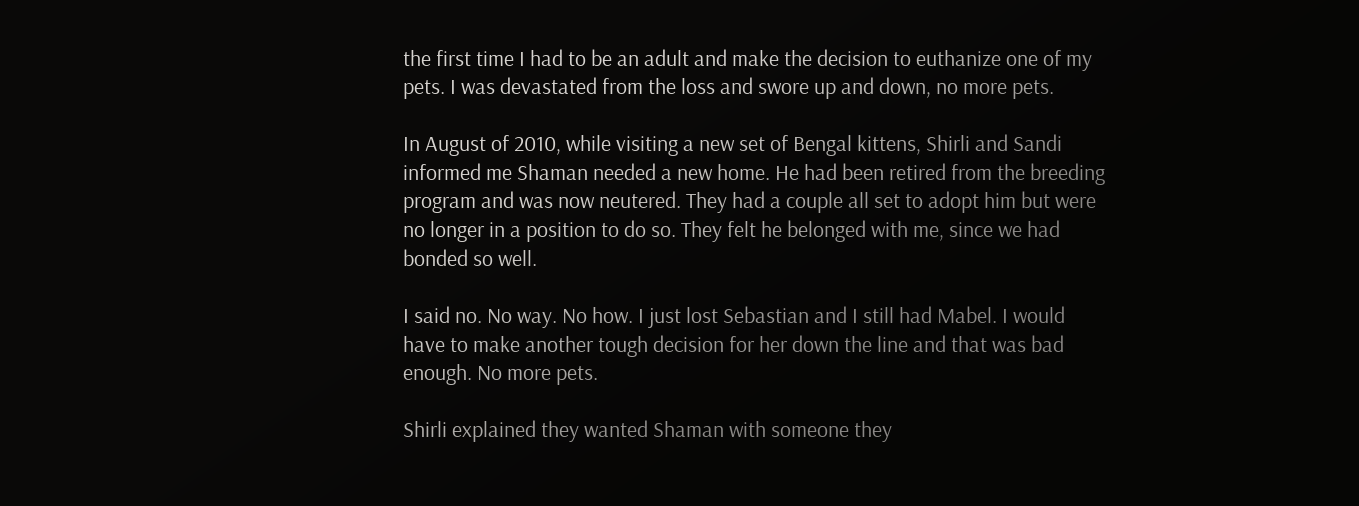the first time I had to be an adult and make the decision to euthanize one of my pets. I was devastated from the loss and swore up and down, no more pets.

In August of 2010, while visiting a new set of Bengal kittens, Shirli and Sandi informed me Shaman needed a new home. He had been retired from the breeding program and was now neutered. They had a couple all set to adopt him but were no longer in a position to do so. They felt he belonged with me, since we had bonded so well.

I said no. No way. No how. I just lost Sebastian and I still had Mabel. I would have to make another tough decision for her down the line and that was bad enough. No more pets.

Shirli explained they wanted Shaman with someone they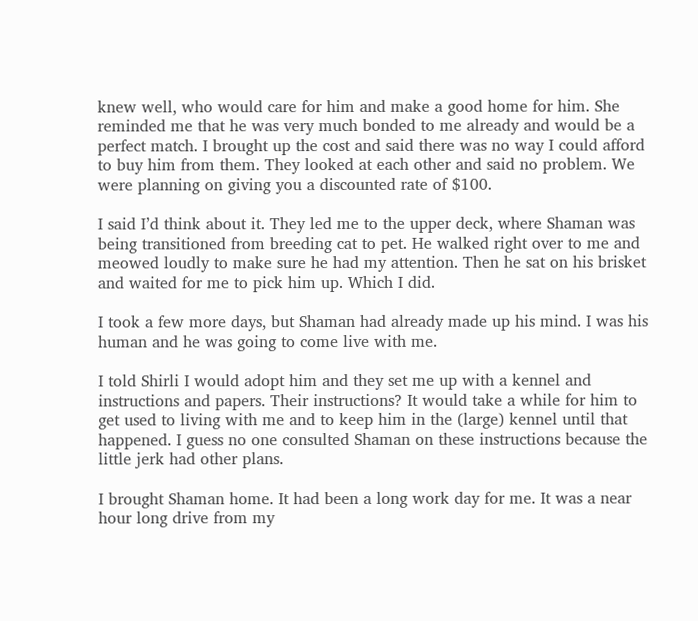knew well, who would care for him and make a good home for him. She reminded me that he was very much bonded to me already and would be a perfect match. I brought up the cost and said there was no way I could afford to buy him from them. They looked at each other and said no problem. We were planning on giving you a discounted rate of $100.

I said I’d think about it. They led me to the upper deck, where Shaman was being transitioned from breeding cat to pet. He walked right over to me and meowed loudly to make sure he had my attention. Then he sat on his brisket and waited for me to pick him up. Which I did.

I took a few more days, but Shaman had already made up his mind. I was his human and he was going to come live with me.

I told Shirli I would adopt him and they set me up with a kennel and instructions and papers. Their instructions? It would take a while for him to get used to living with me and to keep him in the (large) kennel until that happened. I guess no one consulted Shaman on these instructions because the little jerk had other plans.

I brought Shaman home. It had been a long work day for me. It was a near hour long drive from my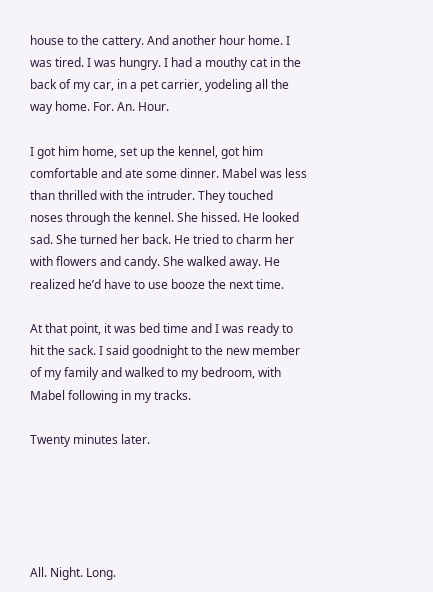house to the cattery. And another hour home. I was tired. I was hungry. I had a mouthy cat in the back of my car, in a pet carrier, yodeling all the way home. For. An. Hour.

I got him home, set up the kennel, got him comfortable and ate some dinner. Mabel was less than thrilled with the intruder. They touched noses through the kennel. She hissed. He looked sad. She turned her back. He tried to charm her with flowers and candy. She walked away. He realized he’d have to use booze the next time.

At that point, it was bed time and I was ready to hit the sack. I said goodnight to the new member of my family and walked to my bedroom, with Mabel following in my tracks.

Twenty minutes later.





All. Night. Long.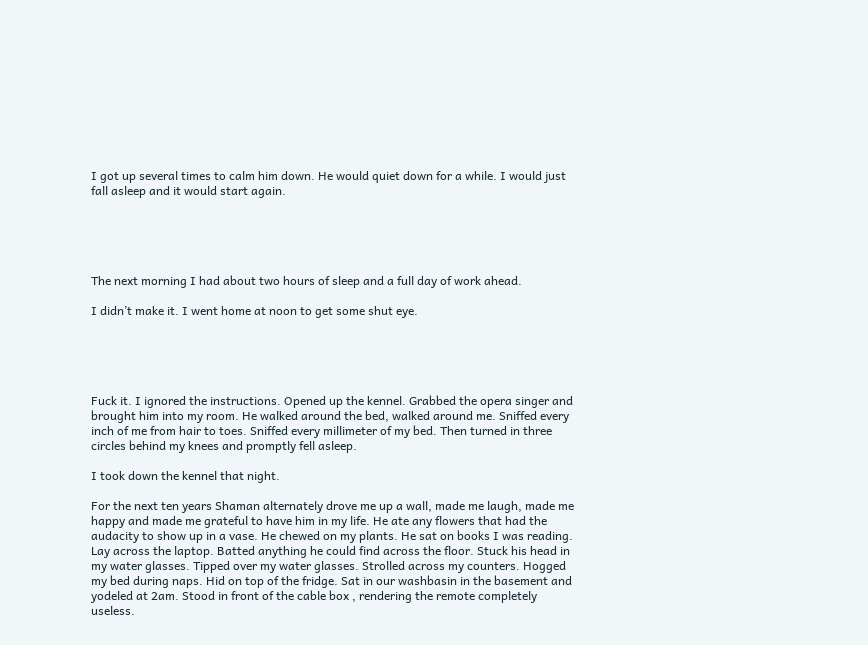I got up several times to calm him down. He would quiet down for a while. I would just fall asleep and it would start again.





The next morning I had about two hours of sleep and a full day of work ahead.

I didn’t make it. I went home at noon to get some shut eye.





Fuck it. I ignored the instructions. Opened up the kennel. Grabbed the opera singer and brought him into my room. He walked around the bed, walked around me. Sniffed every inch of me from hair to toes. Sniffed every millimeter of my bed. Then turned in three circles behind my knees and promptly fell asleep.

I took down the kennel that night.

For the next ten years Shaman alternately drove me up a wall, made me laugh, made me happy and made me grateful to have him in my life. He ate any flowers that had the audacity to show up in a vase. He chewed on my plants. He sat on books I was reading. Lay across the laptop. Batted anything he could find across the floor. Stuck his head in my water glasses. Tipped over my water glasses. Strolled across my counters. Hogged my bed during naps. Hid on top of the fridge. Sat in our washbasin in the basement and yodeled at 2am. Stood in front of the cable box , rendering the remote completely useless.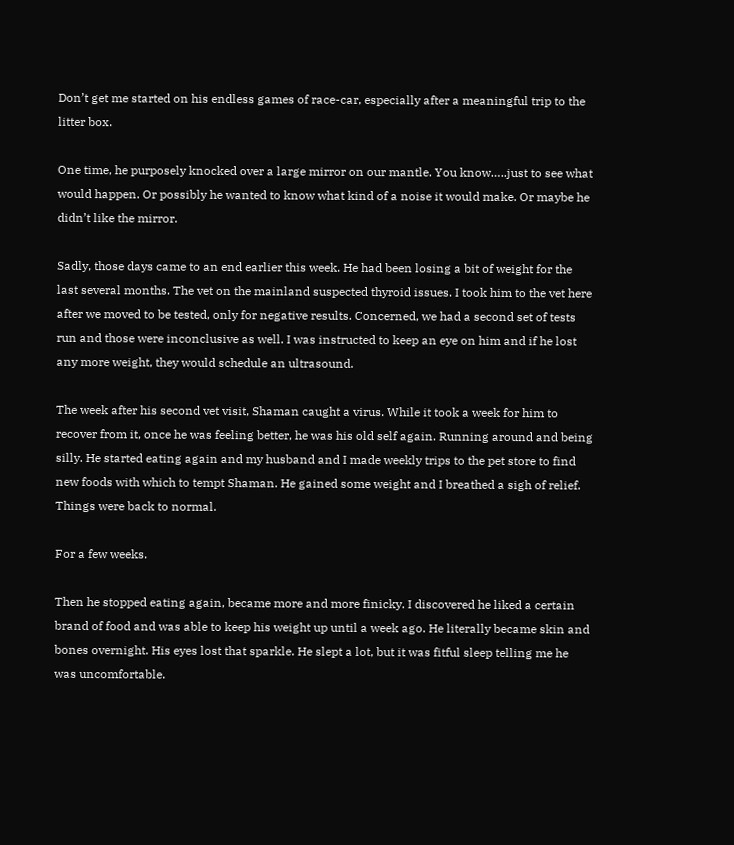Don’t get me started on his endless games of race-car, especially after a meaningful trip to the litter box.

One time, he purposely knocked over a large mirror on our mantle. You know…..just to see what would happen. Or possibly he wanted to know what kind of a noise it would make. Or maybe he didn’t like the mirror.

Sadly, those days came to an end earlier this week. He had been losing a bit of weight for the last several months. The vet on the mainland suspected thyroid issues. I took him to the vet here after we moved to be tested, only for negative results. Concerned, we had a second set of tests run and those were inconclusive as well. I was instructed to keep an eye on him and if he lost any more weight, they would schedule an ultrasound.

The week after his second vet visit, Shaman caught a virus. While it took a week for him to recover from it, once he was feeling better, he was his old self again. Running around and being silly. He started eating again and my husband and I made weekly trips to the pet store to find new foods with which to tempt Shaman. He gained some weight and I breathed a sigh of relief. Things were back to normal.

For a few weeks.

Then he stopped eating again, became more and more finicky. I discovered he liked a certain brand of food and was able to keep his weight up until a week ago. He literally became skin and bones overnight. His eyes lost that sparkle. He slept a lot, but it was fitful sleep telling me he was uncomfortable.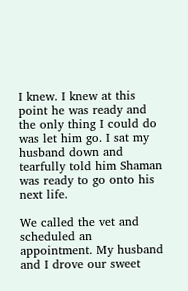I knew. I knew at this point he was ready and the only thing I could do was let him go. I sat my husband down and tearfully told him Shaman was ready to go onto his next life.

We called the vet and scheduled an appointment. My husband and I drove our sweet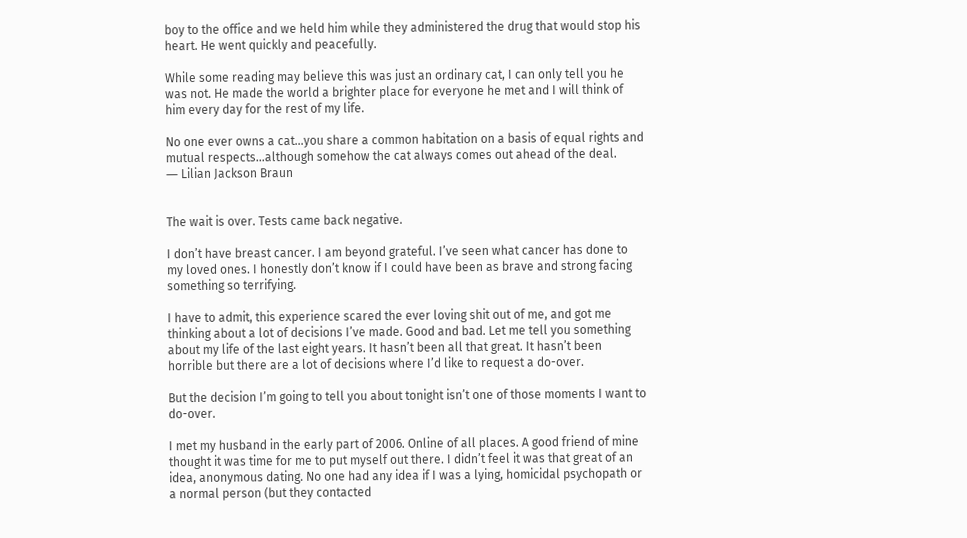boy to the office and we held him while they administered the drug that would stop his heart. He went quickly and peacefully.

While some reading may believe this was just an ordinary cat, I can only tell you he was not. He made the world a brighter place for everyone he met and I will think of him every day for the rest of my life.

No one ever owns a cat…you share a common habitation on a basis of equal rights and mutual respects…although somehow the cat always comes out ahead of the deal.
― Lilian Jackson Braun


The wait is over. Tests came back negative.

I don’t have breast cancer. I am beyond grateful. I’ve seen what cancer has done to my loved ones. I honestly don’t know if I could have been as brave and strong facing something so terrifying.

I have to admit, this experience scared the ever loving shit out of me, and got me thinking about a lot of decisions I’ve made. Good and bad. Let me tell you something about my life of the last eight years. It hasn’t been all that great. It hasn’t been horrible but there are a lot of decisions where I’d like to request a do-over.

But the decision I’m going to tell you about tonight isn’t one of those moments I want to do-over.

I met my husband in the early part of 2006. Online of all places. A good friend of mine thought it was time for me to put myself out there. I didn’t feel it was that great of an idea, anonymous dating. No one had any idea if I was a lying, homicidal psychopath or a normal person (but they contacted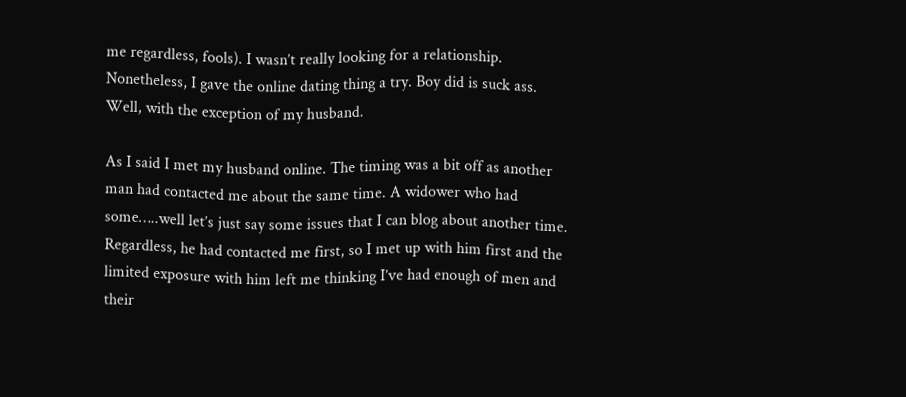me regardless, fools). I wasn’t really looking for a relationship.  Nonetheless, I gave the online dating thing a try. Boy did is suck ass. Well, with the exception of my husband.

As I said I met my husband online. The timing was a bit off as another man had contacted me about the same time. A widower who had some…..well let’s just say some issues that I can blog about another time. Regardless, he had contacted me first, so I met up with him first and the limited exposure with him left me thinking I’ve had enough of men and their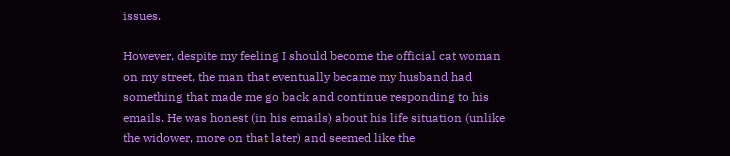issues.

However, despite my feeling I should become the official cat woman on my street, the man that eventually became my husband had something that made me go back and continue responding to his emails. He was honest (in his emails) about his life situation (unlike the widower, more on that later) and seemed like the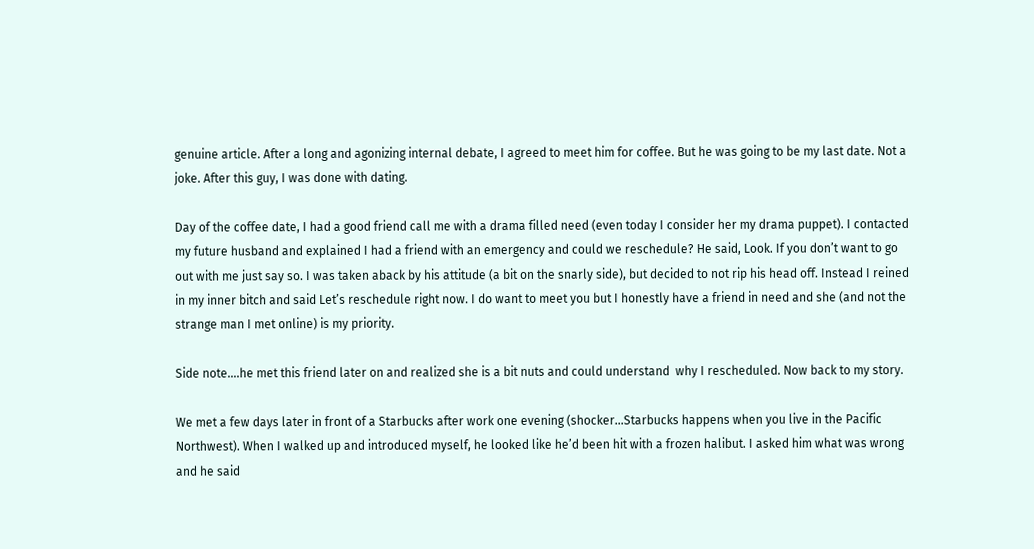genuine article. After a long and agonizing internal debate, I agreed to meet him for coffee. But he was going to be my last date. Not a joke. After this guy, I was done with dating.

Day of the coffee date, I had a good friend call me with a drama filled need (even today I consider her my drama puppet). I contacted my future husband and explained I had a friend with an emergency and could we reschedule? He said, Look. If you don’t want to go out with me just say so. I was taken aback by his attitude (a bit on the snarly side), but decided to not rip his head off. Instead I reined in my inner bitch and said Let’s reschedule right now. I do want to meet you but I honestly have a friend in need and she (and not the strange man I met online) is my priority.

Side note….he met this friend later on and realized she is a bit nuts and could understand  why I rescheduled. Now back to my story.

We met a few days later in front of a Starbucks after work one evening (shocker…Starbucks happens when you live in the Pacific Northwest). When I walked up and introduced myself, he looked like he’d been hit with a frozen halibut. I asked him what was wrong and he said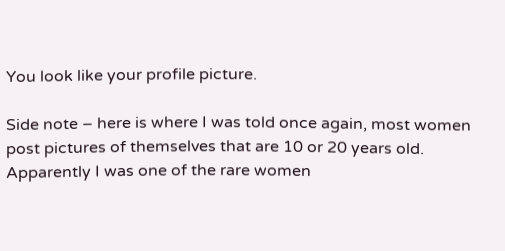You look like your profile picture.

Side note – here is where I was told once again, most women post pictures of themselves that are 10 or 20 years old. Apparently I was one of the rare women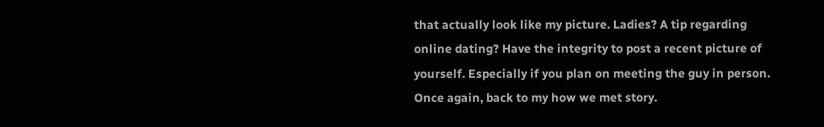that actually look like my picture. Ladies? A tip regarding online dating? Have the integrity to post a recent picture of yourself. Especially if you plan on meeting the guy in person. Once again, back to my how we met story.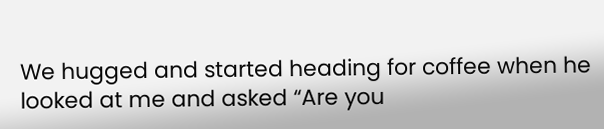We hugged and started heading for coffee when he looked at me and asked “Are you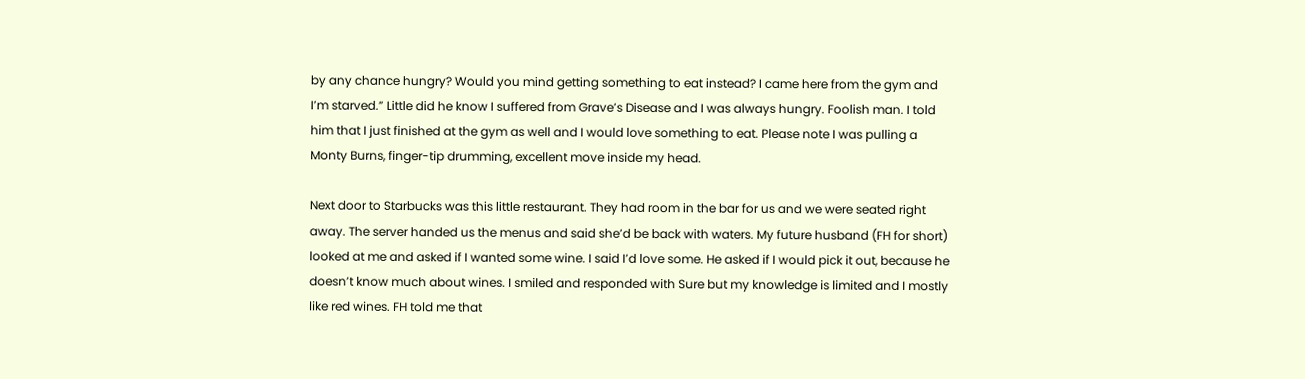by any chance hungry? Would you mind getting something to eat instead? I came here from the gym and I’m starved.” Little did he know I suffered from Grave’s Disease and I was always hungry. Foolish man. I told him that I just finished at the gym as well and I would love something to eat. Please note I was pulling a Monty Burns, finger-tip drumming, excellent move inside my head.

Next door to Starbucks was this little restaurant. They had room in the bar for us and we were seated right away. The server handed us the menus and said she’d be back with waters. My future husband (FH for short) looked at me and asked if I wanted some wine. I said I’d love some. He asked if I would pick it out, because he doesn’t know much about wines. I smiled and responded with Sure but my knowledge is limited and I mostly like red wines. FH told me that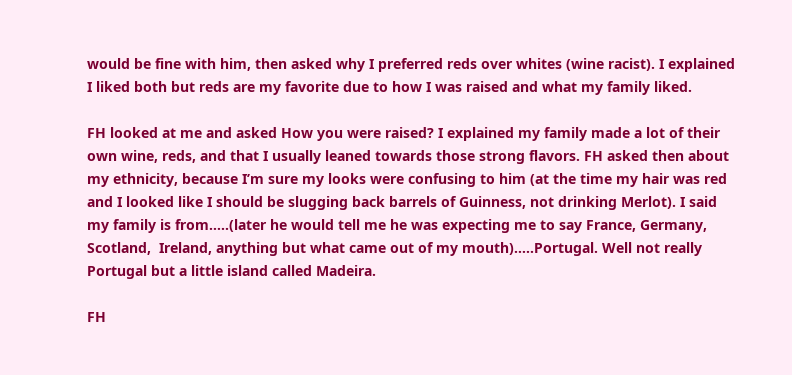would be fine with him, then asked why I preferred reds over whites (wine racist). I explained I liked both but reds are my favorite due to how I was raised and what my family liked.

FH looked at me and asked How you were raised? I explained my family made a lot of their own wine, reds, and that I usually leaned towards those strong flavors. FH asked then about my ethnicity, because I’m sure my looks were confusing to him (at the time my hair was red and I looked like I should be slugging back barrels of Guinness, not drinking Merlot). I said my family is from…..(later he would tell me he was expecting me to say France, Germany, Scotland,  Ireland, anything but what came out of my mouth)…..Portugal. Well not really Portugal but a little island called Madeira.

FH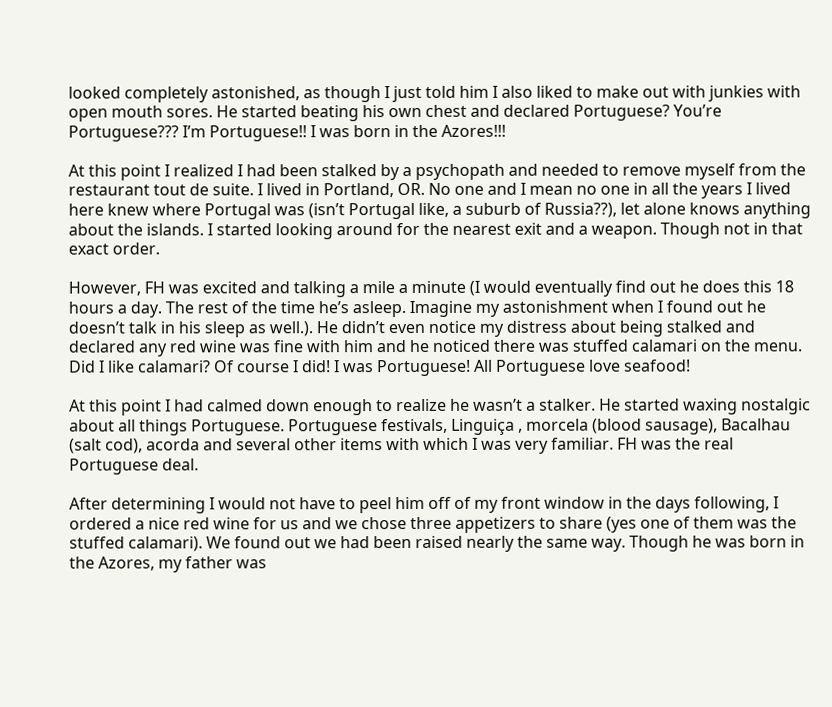looked completely astonished, as though I just told him I also liked to make out with junkies with open mouth sores. He started beating his own chest and declared Portuguese? You’re Portuguese??? I’m Portuguese!! I was born in the Azores!!!

At this point I realized I had been stalked by a psychopath and needed to remove myself from the restaurant tout de suite. I lived in Portland, OR. No one and I mean no one in all the years I lived here knew where Portugal was (isn’t Portugal like, a suburb of Russia??), let alone knows anything about the islands. I started looking around for the nearest exit and a weapon. Though not in that exact order.

However, FH was excited and talking a mile a minute (I would eventually find out he does this 18 hours a day. The rest of the time he’s asleep. Imagine my astonishment when I found out he doesn’t talk in his sleep as well.). He didn’t even notice my distress about being stalked and declared any red wine was fine with him and he noticed there was stuffed calamari on the menu. Did I like calamari? Of course I did! I was Portuguese! All Portuguese love seafood!

At this point I had calmed down enough to realize he wasn’t a stalker. He started waxing nostalgic about all things Portuguese. Portuguese festivals, Linguiça , morcela (blood sausage), Bacalhau (salt cod), acorda and several other items with which I was very familiar. FH was the real Portuguese deal.

After determining I would not have to peel him off of my front window in the days following, I ordered a nice red wine for us and we chose three appetizers to share (yes one of them was the stuffed calamari). We found out we had been raised nearly the same way. Though he was born in the Azores, my father was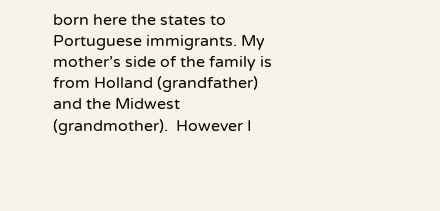born here the states to Portuguese immigrants. My mother’s side of the family is from Holland (grandfather) and the Midwest (grandmother).  However I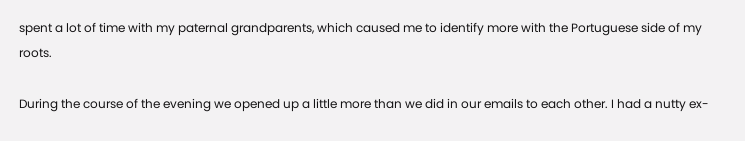spent a lot of time with my paternal grandparents, which caused me to identify more with the Portuguese side of my roots.

During the course of the evening we opened up a little more than we did in our emails to each other. I had a nutty ex-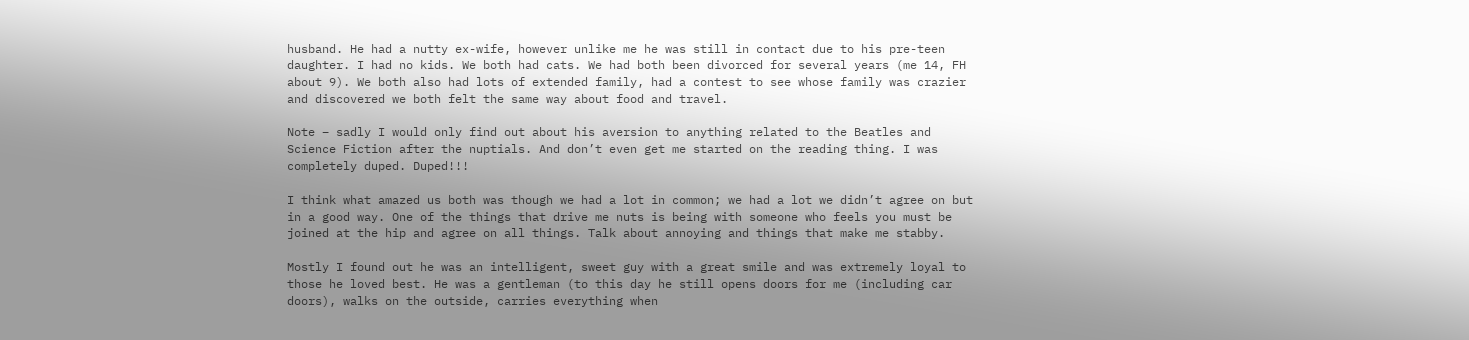husband. He had a nutty ex-wife, however unlike me he was still in contact due to his pre-teen daughter. I had no kids. We both had cats. We had both been divorced for several years (me 14, FH about 9). We both also had lots of extended family, had a contest to see whose family was crazier and discovered we both felt the same way about food and travel.

Note – sadly I would only find out about his aversion to anything related to the Beatles and Science Fiction after the nuptials. And don’t even get me started on the reading thing. I was completely duped. Duped!!!

I think what amazed us both was though we had a lot in common; we had a lot we didn’t agree on but in a good way. One of the things that drive me nuts is being with someone who feels you must be joined at the hip and agree on all things. Talk about annoying and things that make me stabby.

Mostly I found out he was an intelligent, sweet guy with a great smile and was extremely loyal to those he loved best. He was a gentleman (to this day he still opens doors for me (including car doors), walks on the outside, carries everything when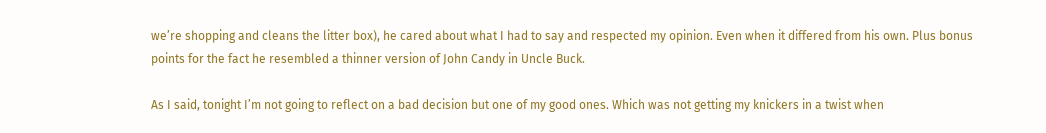we’re shopping and cleans the litter box), he cared about what I had to say and respected my opinion. Even when it differed from his own. Plus bonus points for the fact he resembled a thinner version of John Candy in Uncle Buck.

As I said, tonight I’m not going to reflect on a bad decision but one of my good ones. Which was not getting my knickers in a twist when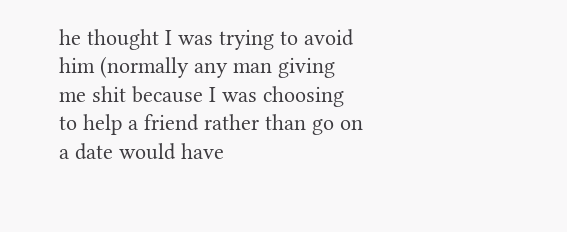he thought I was trying to avoid him (normally any man giving me shit because I was choosing to help a friend rather than go on a date would have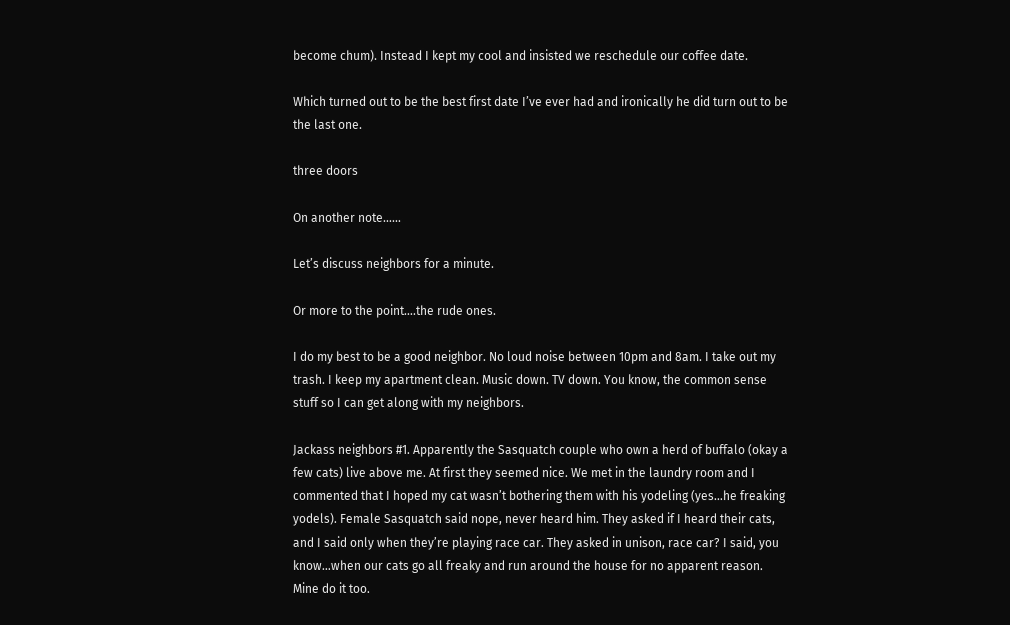become chum). Instead I kept my cool and insisted we reschedule our coffee date.

Which turned out to be the best first date I’ve ever had and ironically he did turn out to be the last one.

three doors

On another note……

Let’s discuss neighbors for a minute.

Or more to the point….the rude ones.

I do my best to be a good neighbor. No loud noise between 10pm and 8am. I take out my trash. I keep my apartment clean. Music down. TV down. You know, the common sense stuff so I can get along with my neighbors.

Jackass neighbors #1. Apparently the Sasquatch couple who own a herd of buffalo (okay a few cats) live above me. At first they seemed nice. We met in the laundry room and I commented that I hoped my cat wasn’t bothering them with his yodeling (yes…he freaking yodels). Female Sasquatch said nope, never heard him. They asked if I heard their cats, and I said only when they’re playing race car. They asked in unison, race car? I said, you know…when our cats go all freaky and run around the house for no apparent reason. Mine do it too.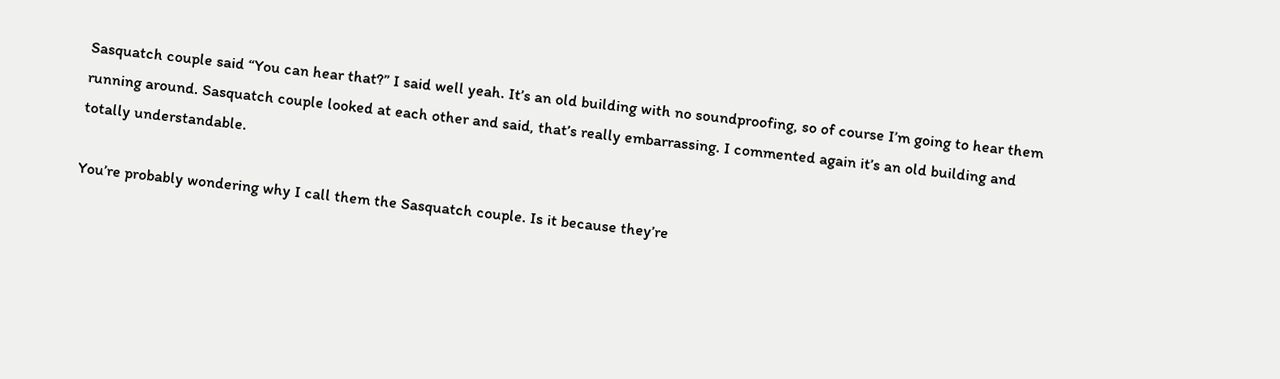Sasquatch couple said “You can hear that?” I said well yeah. It’s an old building with no soundproofing, so of course I’m going to hear them running around. Sasquatch couple looked at each other and said, that’s really embarrassing. I commented again it’s an old building and totally understandable.

You’re probably wondering why I call them the Sasquatch couple. Is it because they’re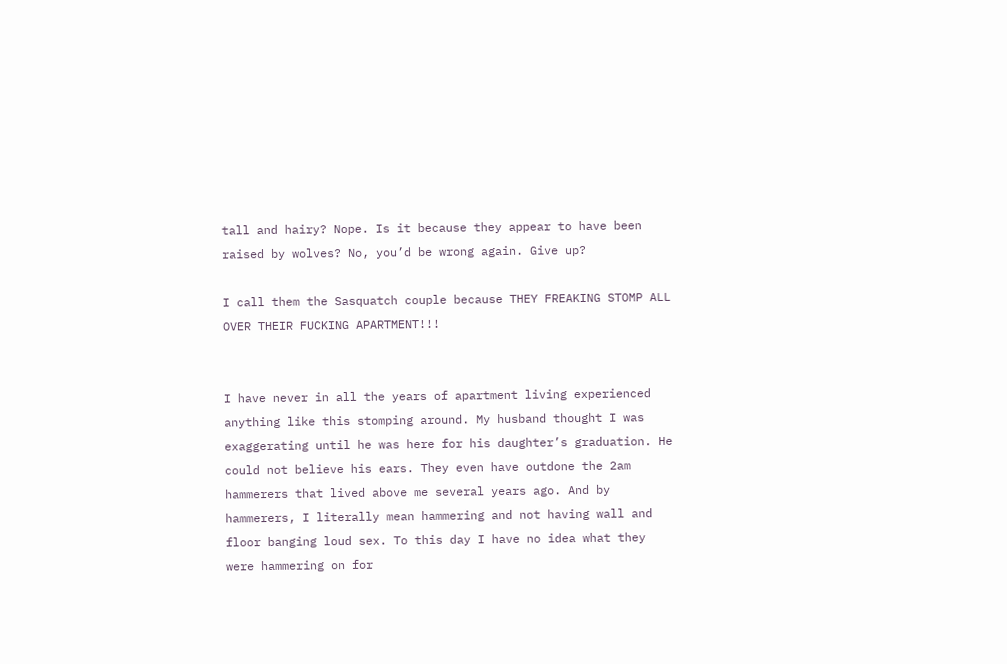tall and hairy? Nope. Is it because they appear to have been raised by wolves? No, you’d be wrong again. Give up?

I call them the Sasquatch couple because THEY FREAKING STOMP ALL OVER THEIR FUCKING APARTMENT!!!


I have never in all the years of apartment living experienced anything like this stomping around. My husband thought I was exaggerating until he was here for his daughter’s graduation. He could not believe his ears. They even have outdone the 2am hammerers that lived above me several years ago. And by hammerers, I literally mean hammering and not having wall and floor banging loud sex. To this day I have no idea what they were hammering on for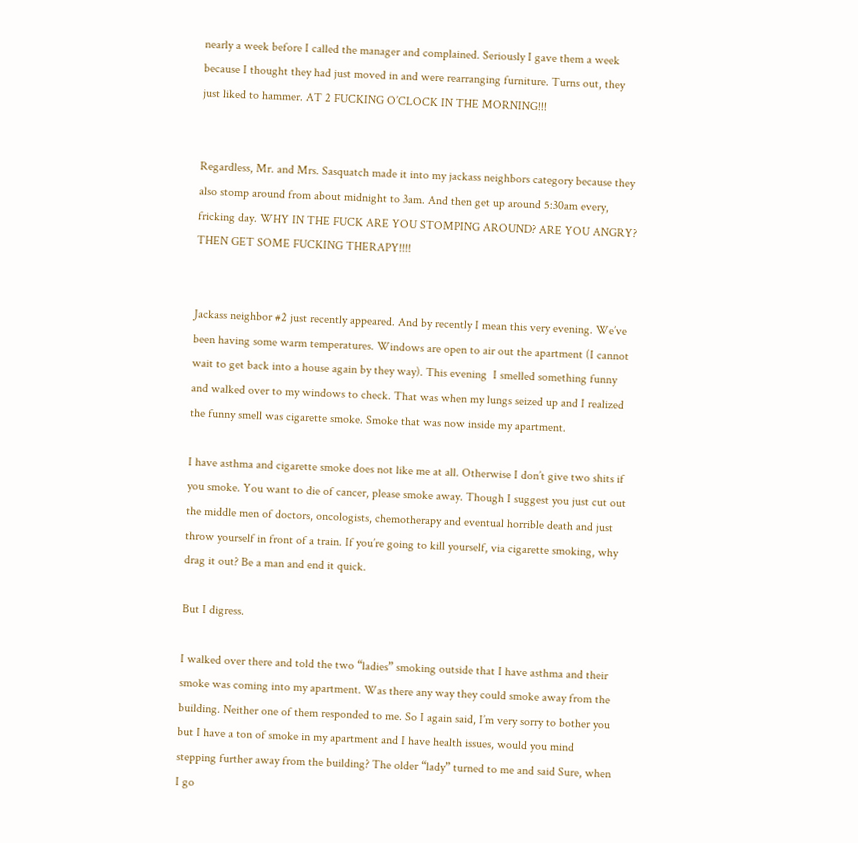nearly a week before I called the manager and complained. Seriously I gave them a week because I thought they had just moved in and were rearranging furniture. Turns out, they just liked to hammer. AT 2 FUCKING O’CLOCK IN THE MORNING!!!


Regardless, Mr. and Mrs. Sasquatch made it into my jackass neighbors category because they also stomp around from about midnight to 3am. And then get up around 5:30am every, fricking day. WHY IN THE FUCK ARE YOU STOMPING AROUND? ARE YOU ANGRY? THEN GET SOME FUCKING THERAPY!!!!


Jackass neighbor #2 just recently appeared. And by recently I mean this very evening. We’ve been having some warm temperatures. Windows are open to air out the apartment (I cannot wait to get back into a house again by they way). This evening  I smelled something funny and walked over to my windows to check. That was when my lungs seized up and I realized the funny smell was cigarette smoke. Smoke that was now inside my apartment.

I have asthma and cigarette smoke does not like me at all. Otherwise I don’t give two shits if you smoke. You want to die of cancer, please smoke away. Though I suggest you just cut out the middle men of doctors, oncologists, chemotherapy and eventual horrible death and just throw yourself in front of a train. If you’re going to kill yourself, via cigarette smoking, why drag it out? Be a man and end it quick.

But I digress.

I walked over there and told the two “ladies” smoking outside that I have asthma and their smoke was coming into my apartment. Was there any way they could smoke away from the building. Neither one of them responded to me. So I again said, I’m very sorry to bother you but I have a ton of smoke in my apartment and I have health issues, would you mind stepping further away from the building? The older “lady” turned to me and said Sure, when I go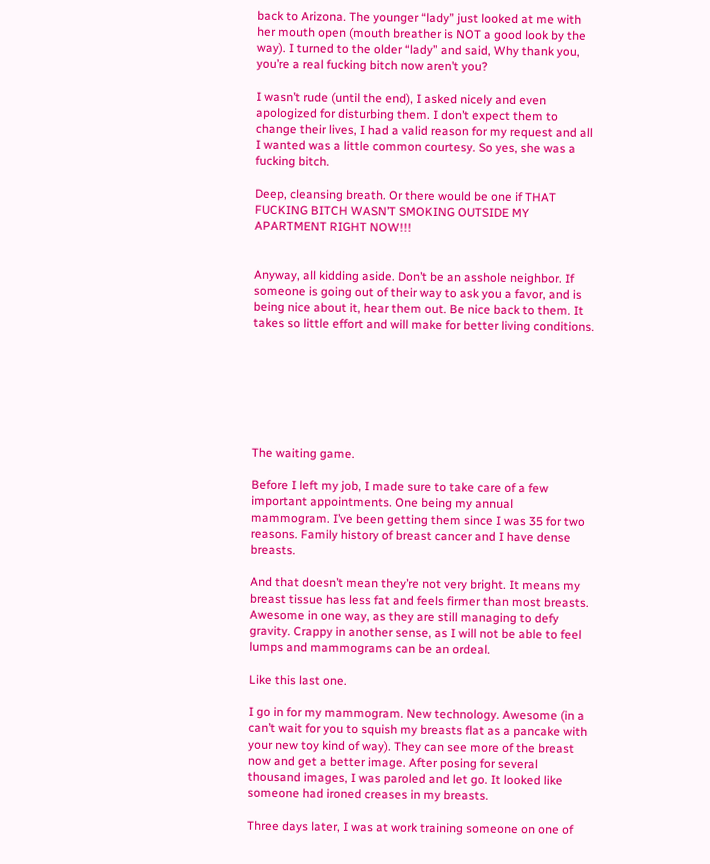back to Arizona. The younger “lady” just looked at me with her mouth open (mouth breather is NOT a good look by the way). I turned to the older “lady” and said, Why thank you, you’re a real fucking bitch now aren’t you?

I wasn’t rude (until the end), I asked nicely and even apologized for disturbing them. I don’t expect them to change their lives, I had a valid reason for my request and all I wanted was a little common courtesy. So yes, she was a fucking bitch.

Deep, cleansing breath. Or there would be one if THAT FUCKING BITCH WASN’T SMOKING OUTSIDE MY APARTMENT RIGHT NOW!!!


Anyway, all kidding aside. Don’t be an asshole neighbor. If someone is going out of their way to ask you a favor, and is being nice about it, hear them out. Be nice back to them. It takes so little effort and will make for better living conditions.







The waiting game.

Before I left my job, I made sure to take care of a few important appointments. One being my annual mammogram. I’ve been getting them since I was 35 for two reasons. Family history of breast cancer and I have dense breasts.

And that doesn’t mean they’re not very bright. It means my breast tissue has less fat and feels firmer than most breasts. Awesome in one way, as they are still managing to defy gravity. Crappy in another sense, as I will not be able to feel lumps and mammograms can be an ordeal.

Like this last one.

I go in for my mammogram. New technology. Awesome (in a can’t wait for you to squish my breasts flat as a pancake with your new toy kind of way). They can see more of the breast now and get a better image. After posing for several thousand images, I was paroled and let go. It looked like someone had ironed creases in my breasts.

Three days later, I was at work training someone on one of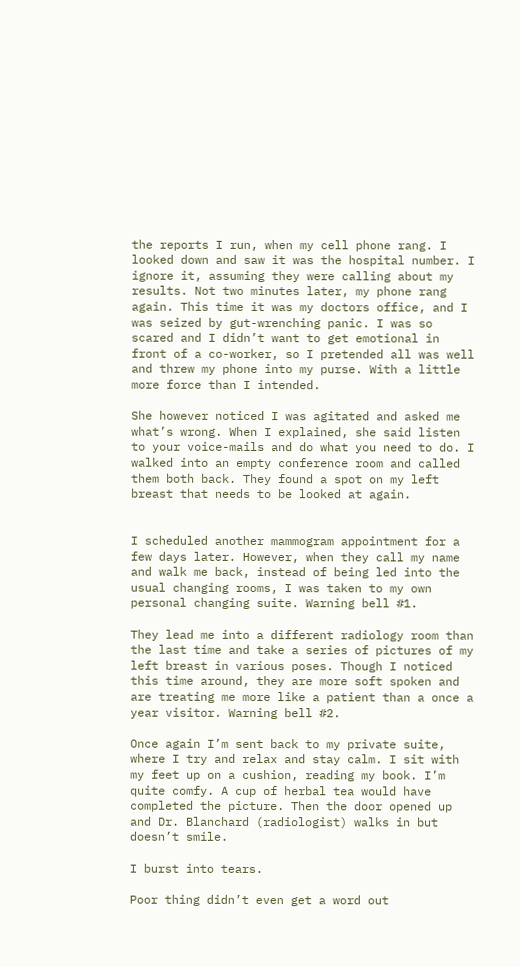the reports I run, when my cell phone rang. I looked down and saw it was the hospital number. I ignore it, assuming they were calling about my results. Not two minutes later, my phone rang again. This time it was my doctors office, and I was seized by gut-wrenching panic. I was so scared and I didn’t want to get emotional in front of a co-worker, so I pretended all was well and threw my phone into my purse. With a little more force than I intended.

She however noticed I was agitated and asked me what’s wrong. When I explained, she said listen to your voice-mails and do what you need to do. I walked into an empty conference room and called them both back. They found a spot on my left breast that needs to be looked at again.


I scheduled another mammogram appointment for a few days later. However, when they call my name and walk me back, instead of being led into the usual changing rooms, I was taken to my own personal changing suite. Warning bell #1.

They lead me into a different radiology room than the last time and take a series of pictures of my left breast in various poses. Though I noticed this time around, they are more soft spoken and are treating me more like a patient than a once a year visitor. Warning bell #2.

Once again I’m sent back to my private suite, where I try and relax and stay calm. I sit with my feet up on a cushion, reading my book. I’m quite comfy. A cup of herbal tea would have completed the picture. Then the door opened up and Dr. Blanchard (radiologist) walks in but doesn’t smile.

I burst into tears.

Poor thing didn’t even get a word out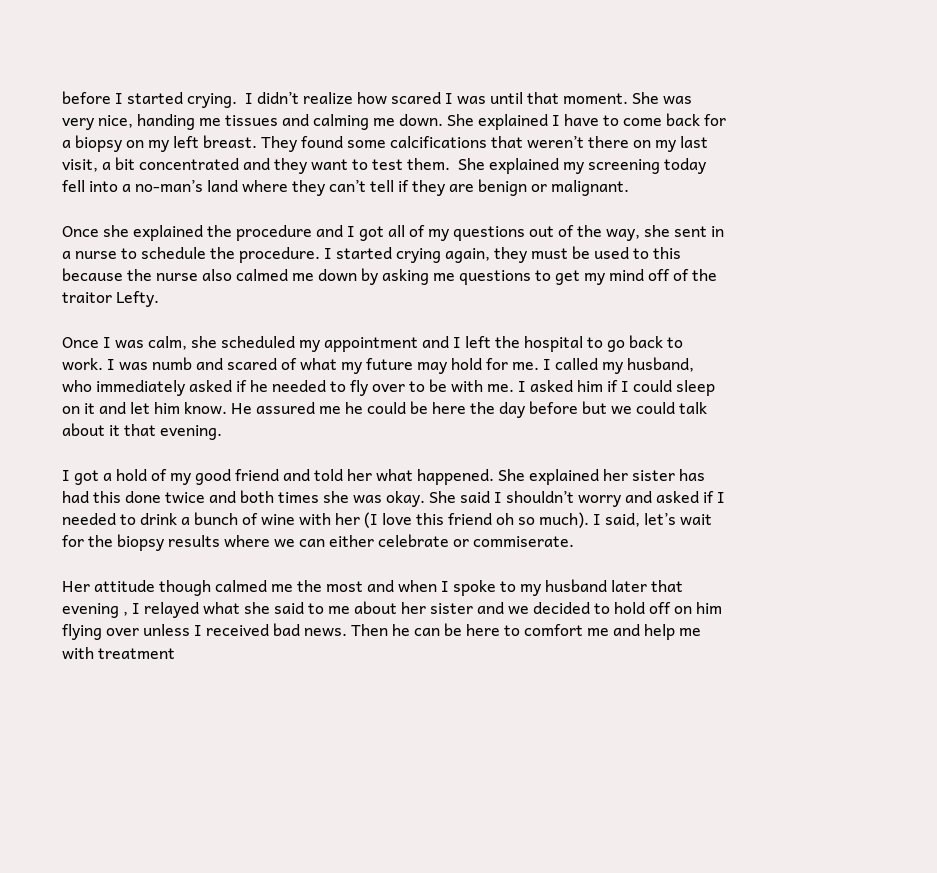before I started crying.  I didn’t realize how scared I was until that moment. She was very nice, handing me tissues and calming me down. She explained I have to come back for a biopsy on my left breast. They found some calcifications that weren’t there on my last visit, a bit concentrated and they want to test them.  She explained my screening today fell into a no-man’s land where they can’t tell if they are benign or malignant.

Once she explained the procedure and I got all of my questions out of the way, she sent in a nurse to schedule the procedure. I started crying again, they must be used to this because the nurse also calmed me down by asking me questions to get my mind off of the traitor Lefty.

Once I was calm, she scheduled my appointment and I left the hospital to go back to work. I was numb and scared of what my future may hold for me. I called my husband, who immediately asked if he needed to fly over to be with me. I asked him if I could sleep on it and let him know. He assured me he could be here the day before but we could talk about it that evening.

I got a hold of my good friend and told her what happened. She explained her sister has had this done twice and both times she was okay. She said I shouldn’t worry and asked if I needed to drink a bunch of wine with her (I love this friend oh so much). I said, let’s wait for the biopsy results where we can either celebrate or commiserate.

Her attitude though calmed me the most and when I spoke to my husband later that evening , I relayed what she said to me about her sister and we decided to hold off on him flying over unless I received bad news. Then he can be here to comfort me and help me with treatment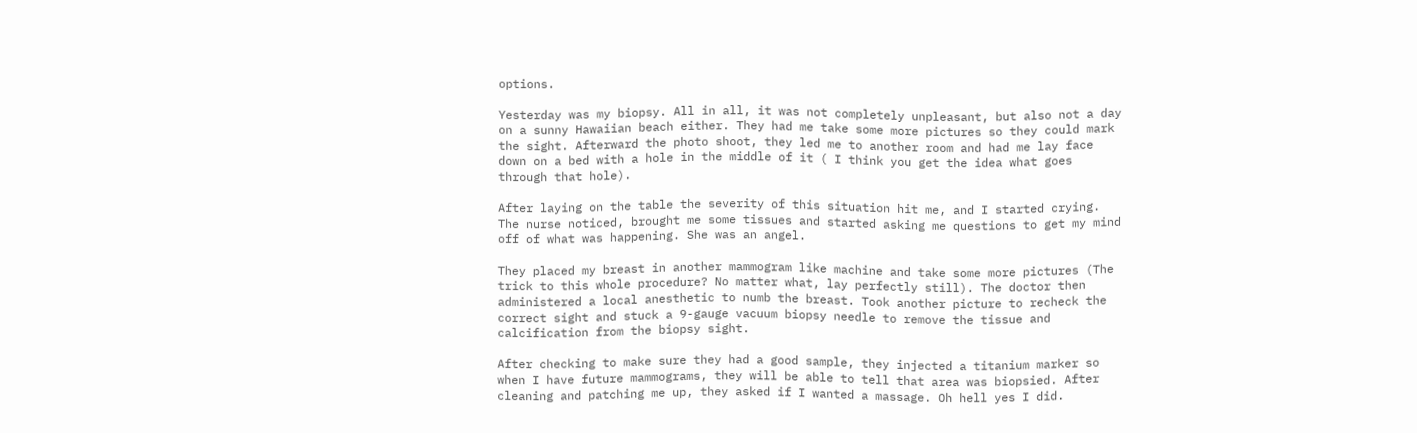options.

Yesterday was my biopsy. All in all, it was not completely unpleasant, but also not a day on a sunny Hawaiian beach either. They had me take some more pictures so they could mark the sight. Afterward the photo shoot, they led me to another room and had me lay face down on a bed with a hole in the middle of it ( I think you get the idea what goes through that hole).

After laying on the table the severity of this situation hit me, and I started crying. The nurse noticed, brought me some tissues and started asking me questions to get my mind off of what was happening. She was an angel.

They placed my breast in another mammogram like machine and take some more pictures (The trick to this whole procedure? No matter what, lay perfectly still). The doctor then administered a local anesthetic to numb the breast. Took another picture to recheck the correct sight and stuck a 9-gauge vacuum biopsy needle to remove the tissue and calcification from the biopsy sight.

After checking to make sure they had a good sample, they injected a titanium marker so when I have future mammograms, they will be able to tell that area was biopsied. After cleaning and patching me up, they asked if I wanted a massage. Oh hell yes I did.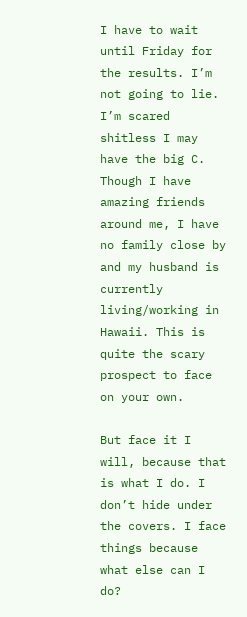I have to wait until Friday for the results. I’m not going to lie. I’m scared shitless I may have the big C. Though I have amazing friends around me, I have no family close by and my husband is currently living/working in Hawaii. This is quite the scary prospect to face on your own.

But face it I will, because that is what I do. I don’t hide under the covers. I face things because what else can I do?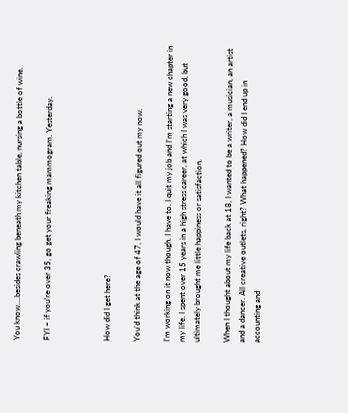You know….besides crawling beneath my kitchen table, nursing a bottle of wine.

FYI – if you’re over 35, go get your freaking mammogram. Yesterday.



How did I get here?

You’d think at the age of 47, I would have it all figured out my now.

I’m working on it now though. I have to. I quit my job and I’m starting a new chapter in my life. I spent over 15 years in a high stress career, at which I was very good, but ultimately brought me little happiness or satisfaction.

When I thought about my life back at 18, I wanted to be a writer, a musician, an artist and a dancer. All creative outlets, right? What happened? How did I end up in accounting and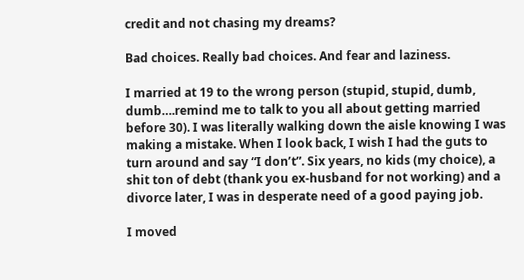credit and not chasing my dreams?

Bad choices. Really bad choices. And fear and laziness.

I married at 19 to the wrong person (stupid, stupid, dumb, dumb….remind me to talk to you all about getting married before 30). I was literally walking down the aisle knowing I was making a mistake. When I look back, I wish I had the guts to turn around and say “I don’t”. Six years, no kids (my choice), a shit ton of debt (thank you ex-husband for not working) and a divorce later, I was in desperate need of a good paying job.

I moved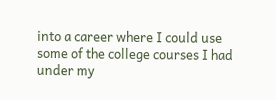into a career where I could use some of the college courses I had under my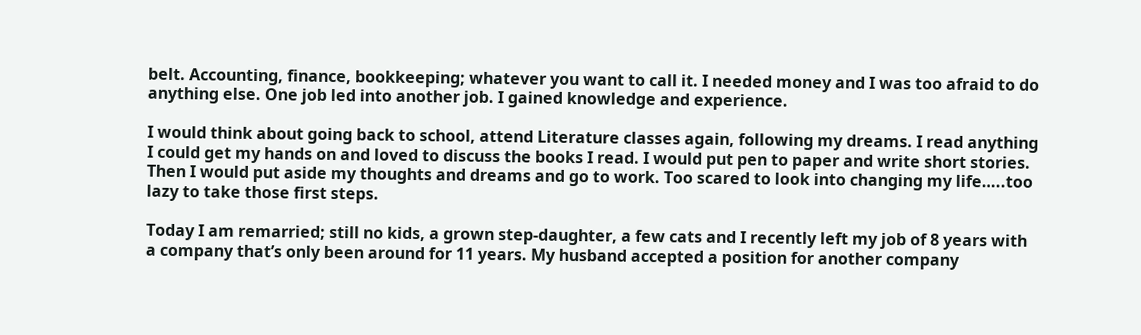belt. Accounting, finance, bookkeeping; whatever you want to call it. I needed money and I was too afraid to do anything else. One job led into another job. I gained knowledge and experience.

I would think about going back to school, attend Literature classes again, following my dreams. I read anything I could get my hands on and loved to discuss the books I read. I would put pen to paper and write short stories. Then I would put aside my thoughts and dreams and go to work. Too scared to look into changing my life…..too lazy to take those first steps.

Today I am remarried; still no kids, a grown step-daughter, a few cats and I recently left my job of 8 years with a company that’s only been around for 11 years. My husband accepted a position for another company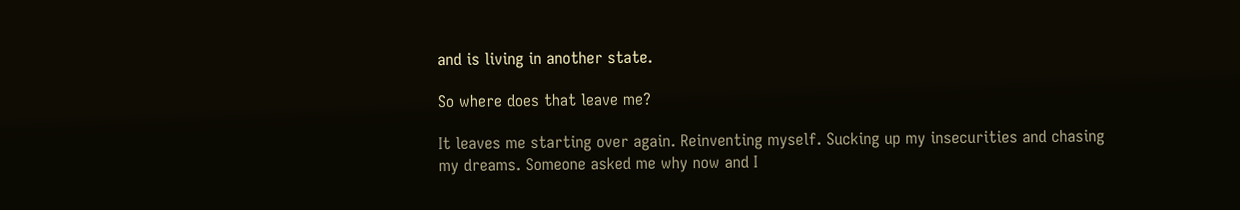and is living in another state.

So where does that leave me?

It leaves me starting over again. Reinventing myself. Sucking up my insecurities and chasing my dreams. Someone asked me why now and I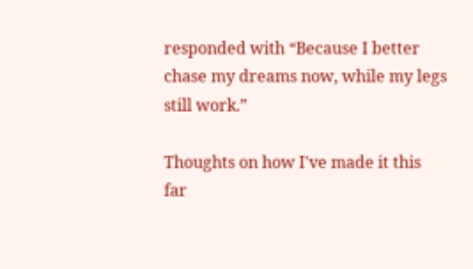responded with “Because I better chase my dreams now, while my legs still work.”

Thoughts on how I've made it this far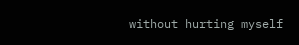without hurting myself